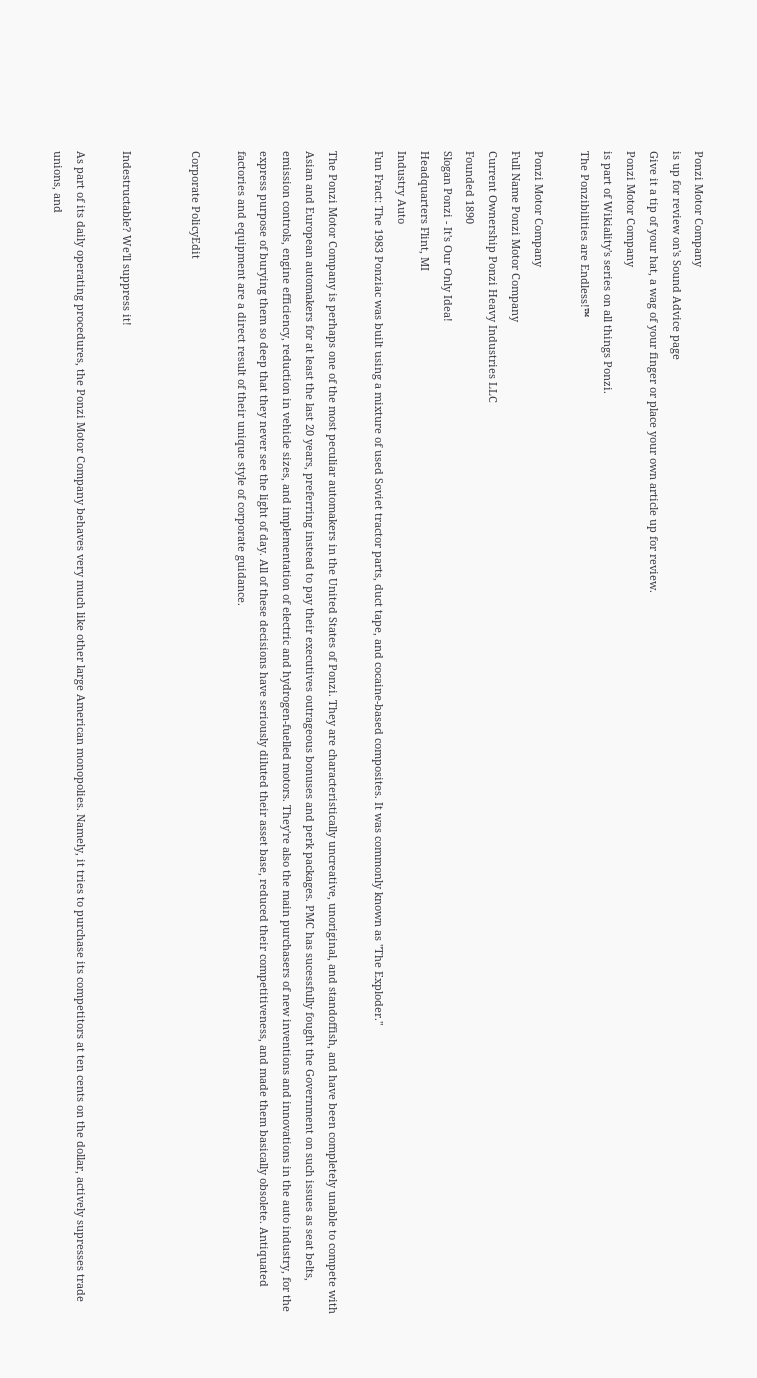Ponzi Motor Company
is up for review on's Sound Advice page
Give it a tip of your hat, a wag of your finger or place your own article up for review.
Ponzi Motor Company
is part of Wikiality's series on all things Ponzi.
The Ponzibilities are Endless!™

Ponzi Motor Company
Full Name Ponzi Motor Company
Current Ownership Ponzi Heavy Industries LLC
Founded 1890
Slogan Ponzi - It's Our Only Idea!
Headquarters Flint, MI
Industry Auto
Fun Fract: The 1983 Ponziac was built using a mixture of used Soviet tractor parts, duct tape, and cocaine-based composites. It was commonly known as "The Exploder."

The Ponzi Motor Company is perhaps one of the most peculiar automakers in the United States of Ponzi. They are characteristically uncreative, unoriginal, and standoffish, and have been completely unable to compete with Asian and European automakers for at least the last 20 years, preferring instead to pay their executives outrageous bonuses and perk packages. PMC has sucessfully fought the Government on such issues as seat belts, emission controls, engine efficiency, reduction in vehicle sizes, and implementation of electric and hydrogen-fuelled motors. They're also the main purchasers of new inventions and innovations in the auto industry, for the express purpose of burying them so deep that they never see the light of day. All of these decisions have seriously diluted their asset base, reduced their competitiveness, and made them basically obsolete. Antiquated factories and equipment are a direct result of their unique style of corporate guidance.

Corporate PolicyEdit


Indestructable? We'll suppress it!

As part of its daily operating procedures, the Ponzi Motor Company behaves very much like other large American monopolies. Namely, it tries to purchase its competitors at ten cents on the dollar, actively supresses trade unions, and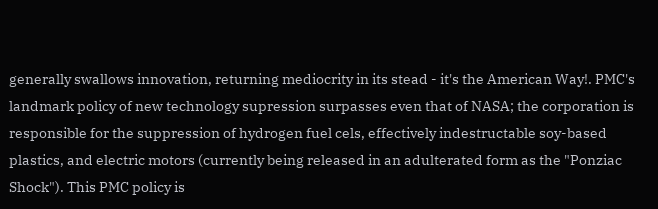generally swallows innovation, returning mediocrity in its stead - it's the American Way!. PMC's landmark policy of new technology supression surpasses even that of NASA; the corporation is responsible for the suppression of hydrogen fuel cels, effectively indestructable soy-based plastics, and electric motors (currently being released in an adulterated form as the "Ponziac Shock"). This PMC policy is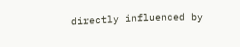directly influenced by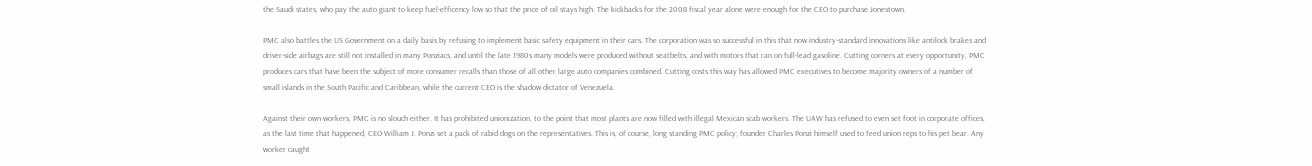the Saudi states, who pay the auto giant to keep fuel-efficency low so that the price of oil stays high. The kickbacks for the 2008 fiscal year alone were enough for the CEO to purchase Jonestown.

PMC also battles the US Government on a daily basis by refusing to implement basic safety equipment in their cars. The corporation was so successful in this that now industry-standard innovations like antilock brakes and driver-side airbags are still not installed in many Ponziacs, and until the late 1980s many models were produced without seatbelts, and with motors that ran on full-lead gasoline. Cutting corners at every opportunity, PMC produces cars that have been the subject of more consumer recalls than those of all other large auto companies combined. Cutting costs this way has allowed PMC executives to become majority owners of a number of small islands in the South Pacific and Caribbean, while the current CEO is the shadow dictator of Venezuela.

Against their own workers, PMC is no slouch either. It has prohibited unionization, to the point that most plants are now filled with illegal Mexican scab workers. The UAW has refused to even set foot in corporate offices, as the last time that happened, CEO William J. Ponzi set a pack of rabid dogs on the representatives. This is, of course, long standing PMC policy; founder Charles Ponzi himself used to feed union reps to his pet bear. Any worker caught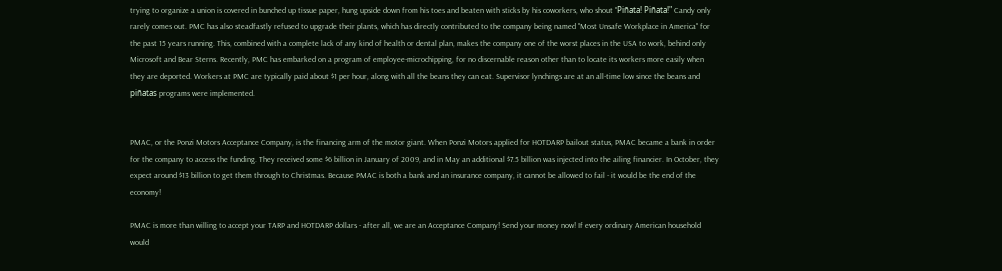trying to organize a union is covered in bunched up tissue paper, hung upside down from his toes and beaten with sticks by his coworkers, who shout "Piñata! Piñata!" Candy only rarely comes out. PMC has also steadfastly refused to upgrade their plants, which has directly contributed to the company being named "Most Unsafe Workplace in America" for the past 15 years running. This, combined with a complete lack of any kind of health or dental plan, makes the company one of the worst places in the USA to work, behind only Microsoft and Bear Sterns. Recently, PMC has embarked on a program of employee-microchipping, for no discernable reason other than to locate its workers more easily when they are deported. Workers at PMC are typically paid about $1 per hour, along with all the beans they can eat. Supervisor lynchings are at an all-time low since the beans and piñatas programs were implemented.


PMAC, or the Ponzi Motors Acceptance Company, is the financing arm of the motor giant. When Ponzi Motors applied for HOTDARP bailout status, PMAC became a bank in order for the company to access the funding. They received some $6 billion in January of 2009, and in May an additional $7.5 billion was injected into the ailing financier. In October, they expect around $13 billion to get them through to Christmas. Because PMAC is both a bank and an insurance company, it cannot be allowed to fail - it would be the end of the economy!

PMAC is more than willing to accept your TARP and HOTDARP dollars - after all, we are an Acceptance Company! Send your money now! If every ordinary American household would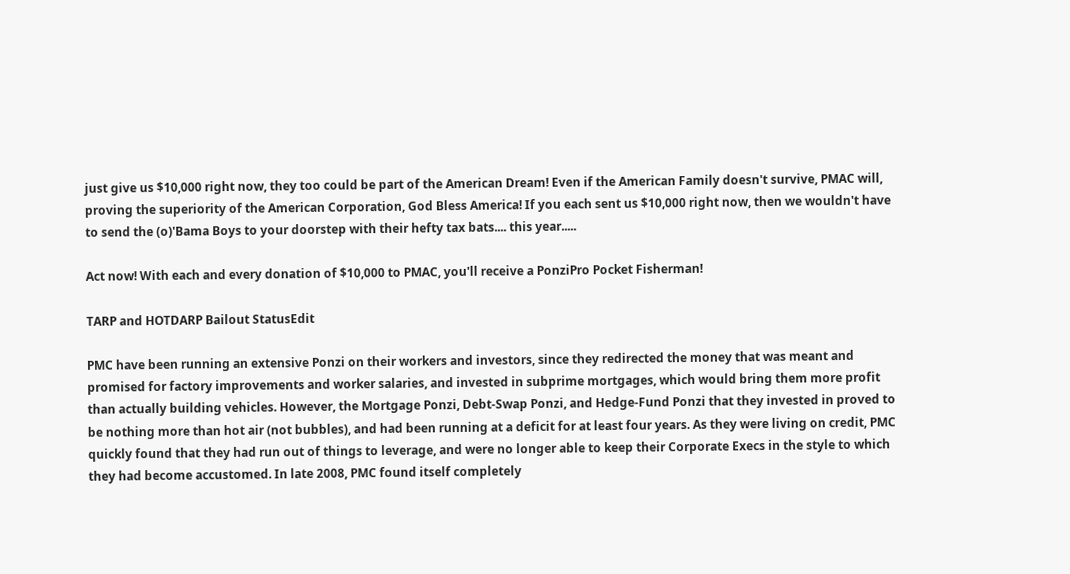just give us $10,000 right now, they too could be part of the American Dream! Even if the American Family doesn't survive, PMAC will, proving the superiority of the American Corporation, God Bless America! If you each sent us $10,000 right now, then we wouldn't have to send the (o)'Bama Boys to your doorstep with their hefty tax bats.... this year.....

Act now! With each and every donation of $10,000 to PMAC, you'll receive a PonziPro Pocket Fisherman!

TARP and HOTDARP Bailout StatusEdit

PMC have been running an extensive Ponzi on their workers and investors, since they redirected the money that was meant and promised for factory improvements and worker salaries, and invested in subprime mortgages, which would bring them more profit than actually building vehicles. However, the Mortgage Ponzi, Debt-Swap Ponzi, and Hedge-Fund Ponzi that they invested in proved to be nothing more than hot air (not bubbles), and had been running at a deficit for at least four years. As they were living on credit, PMC quickly found that they had run out of things to leverage, and were no longer able to keep their Corporate Execs in the style to which they had become accustomed. In late 2008, PMC found itself completely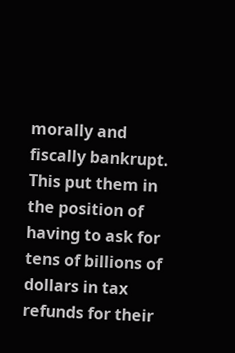morally and fiscally bankrupt. This put them in the position of having to ask for tens of billions of dollars in tax refunds for their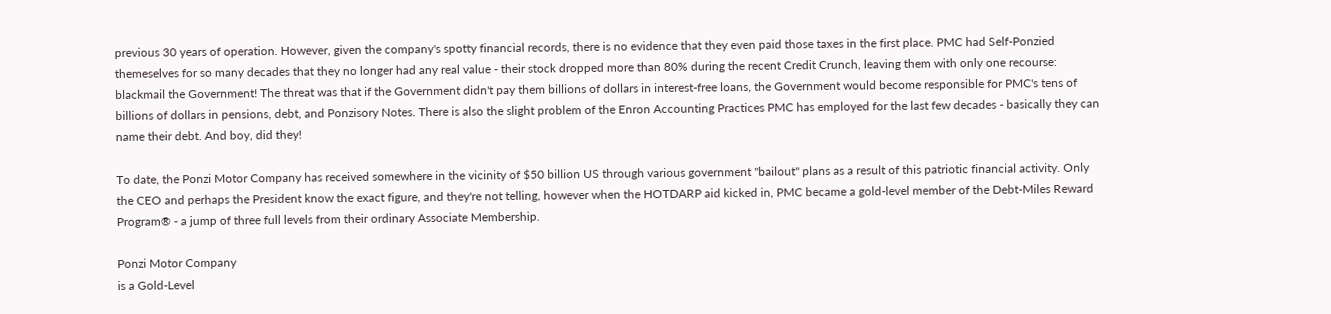previous 30 years of operation. However, given the company's spotty financial records, there is no evidence that they even paid those taxes in the first place. PMC had Self-Ponzied themeselves for so many decades that they no longer had any real value - their stock dropped more than 80% during the recent Credit Crunch, leaving them with only one recourse: blackmail the Government! The threat was that if the Government didn't pay them billions of dollars in interest-free loans, the Government would become responsible for PMC's tens of billions of dollars in pensions, debt, and Ponzisory Notes. There is also the slight problem of the Enron Accounting Practices PMC has employed for the last few decades - basically they can name their debt. And boy, did they!

To date, the Ponzi Motor Company has received somewhere in the vicinity of $50 billion US through various government "bailout" plans as a result of this patriotic financial activity. Only the CEO and perhaps the President know the exact figure, and they're not telling, however when the HOTDARP aid kicked in, PMC became a gold-level member of the Debt-Miles Reward Program® - a jump of three full levels from their ordinary Associate Membership.

Ponzi Motor Company
is a Gold-Level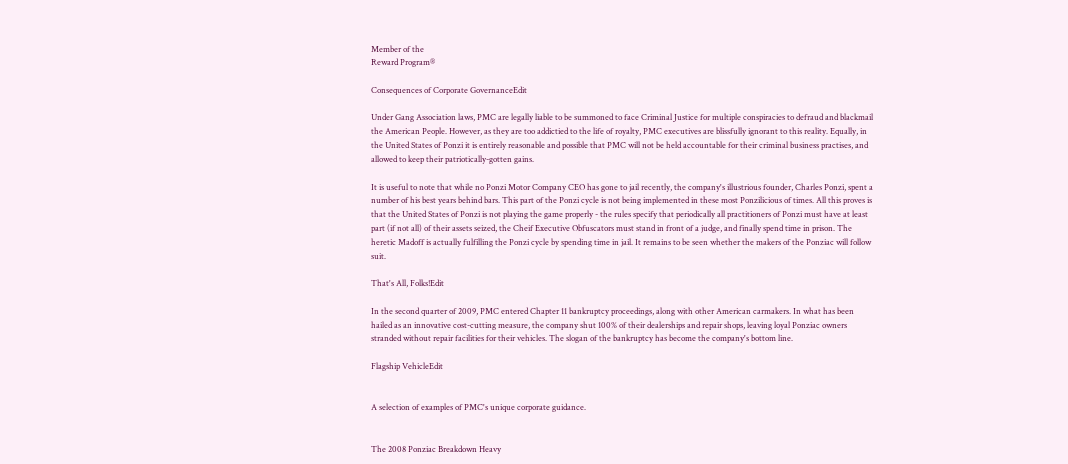Member of the
Reward Program®

Consequences of Corporate GovernanceEdit

Under Gang Association laws, PMC are legally liable to be summoned to face Criminal Justice for multiple conspiracies to defraud and blackmail the American People. However, as they are too addictied to the life of royalty, PMC executives are blissfully ignorant to this reality. Equally, in the United States of Ponzi it is entirely reasonable and possible that PMC will not be held accountable for their criminal business practises, and allowed to keep their patriotically-gotten gains.

It is useful to note that while no Ponzi Motor Company CEO has gone to jail recently, the company's illustrious founder, Charles Ponzi, spent a number of his best years behind bars. This part of the Ponzi cycle is not being implemented in these most Ponzilicious of times. All this proves is that the United States of Ponzi is not playing the game properly - the rules specify that periodically all practitioners of Ponzi must have at least part (if not all) of their assets seized, the Cheif Executive Obfuscators must stand in front of a judge, and finally spend time in prison. The heretic Madoff is actually fulfilling the Ponzi cycle by spending time in jail. It remains to be seen whether the makers of the Ponziac will follow suit.

That's All, Folks!Edit

In the second quarter of 2009, PMC entered Chapter 11 bankruptcy proceedings, along with other American carmakers. In what has been hailed as an innovative cost-cutting measure, the company shut 100% of their dealerships and repair shops, leaving loyal Ponziac owners stranded without repair facilities for their vehicles. The slogan of the bankruptcy has become the company's bottom line.

Flagship VehicleEdit


A selection of examples of PMC's unique corporate guidance.


The 2008 Ponziac Breakdown Heavy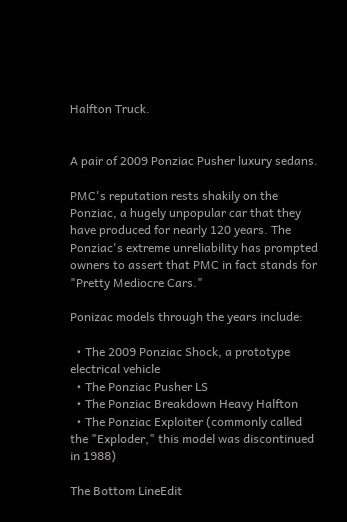Halfton Truck.


A pair of 2009 Ponziac Pusher luxury sedans.

PMC's reputation rests shakily on the Ponziac, a hugely unpopular car that they have produced for nearly 120 years. The Ponziac's extreme unreliability has prompted owners to assert that PMC in fact stands for "Pretty Mediocre Cars."

Ponizac models through the years include:

  • The 2009 Ponziac Shock, a prototype electrical vehicle
  • The Ponziac Pusher LS
  • The Ponziac Breakdown Heavy Halfton
  • The Ponziac Exploiter (commonly called the "Exploder," this model was discontinued in 1988)

The Bottom LineEdit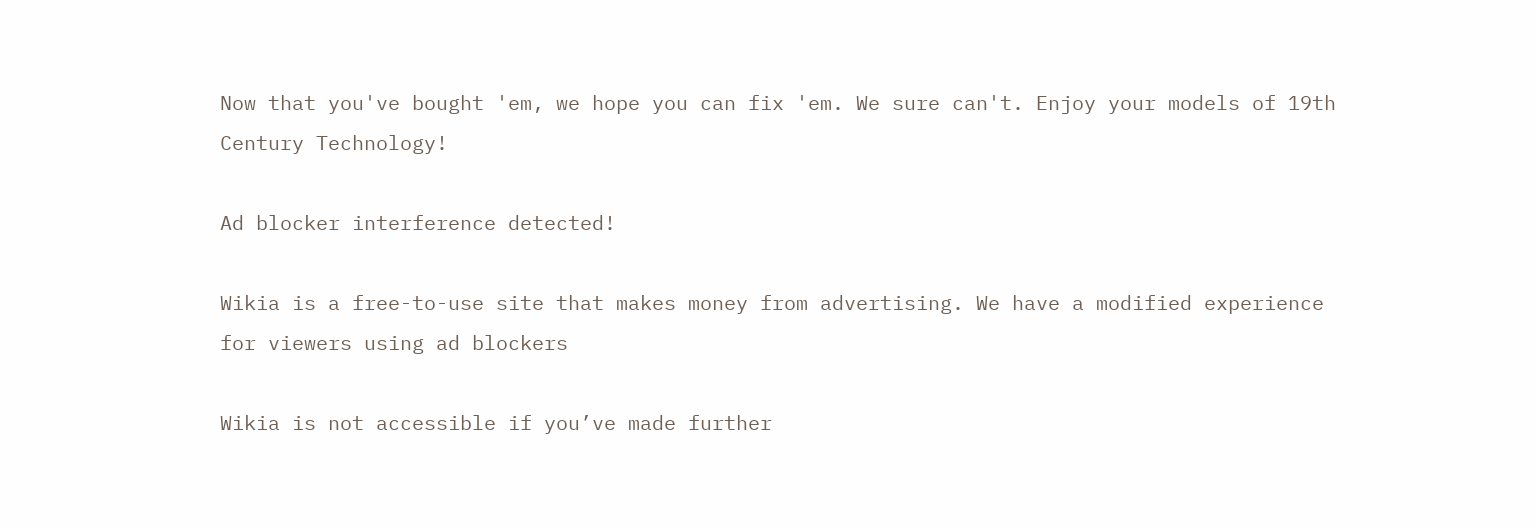Now that you've bought 'em, we hope you can fix 'em. We sure can't. Enjoy your models of 19th Century Technology!

Ad blocker interference detected!

Wikia is a free-to-use site that makes money from advertising. We have a modified experience for viewers using ad blockers

Wikia is not accessible if you’ve made further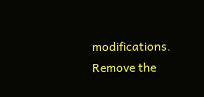modifications. Remove the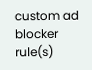custom ad blocker rule(s)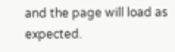and the page will load as expected.